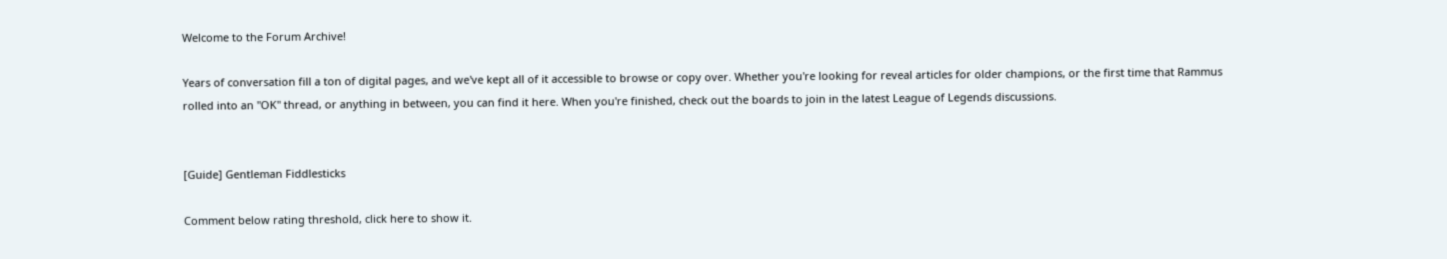Welcome to the Forum Archive!

Years of conversation fill a ton of digital pages, and we've kept all of it accessible to browse or copy over. Whether you're looking for reveal articles for older champions, or the first time that Rammus rolled into an "OK" thread, or anything in between, you can find it here. When you're finished, check out the boards to join in the latest League of Legends discussions.


[Guide] Gentleman Fiddlesticks

Comment below rating threshold, click here to show it.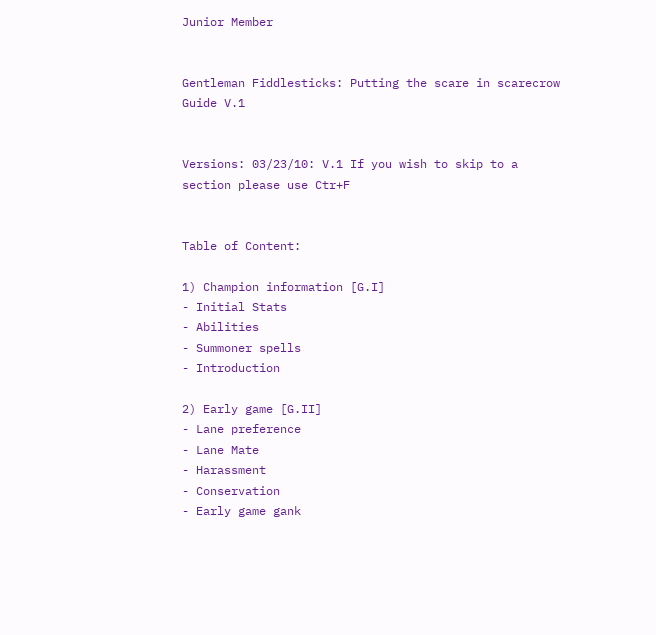Junior Member


Gentleman Fiddlesticks: Putting the scare in scarecrow Guide V.1


Versions: 03/23/10: V.1 If you wish to skip to a section please use Ctr+F


Table of Content:

1) Champion information [G.I]
- Initial Stats
- Abilities
- Summoner spells
- Introduction

2) Early game [G.II]
- Lane preference
- Lane Mate
- Harassment
- Conservation
- Early game gank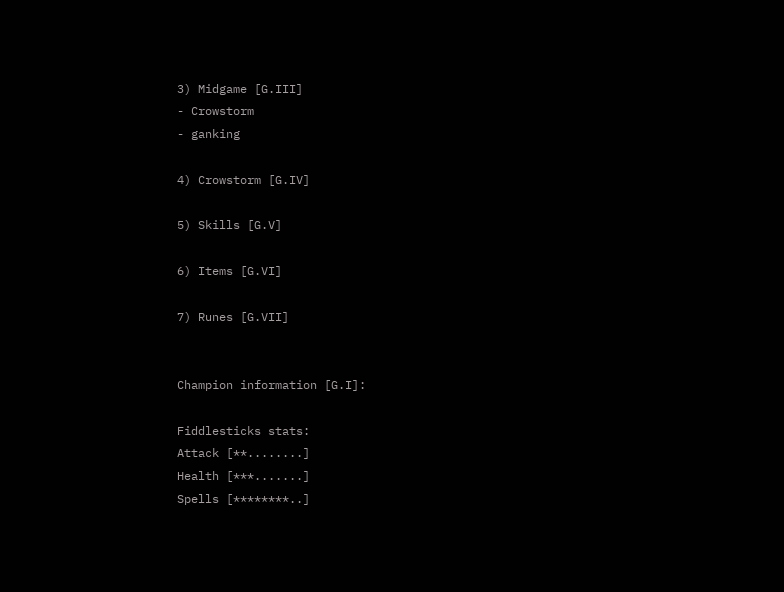3) Midgame [G.III]
- Crowstorm
- ganking

4) Crowstorm [G.IV]

5) Skills [G.V]

6) Items [G.VI]

7) Runes [G.VII]


Champion information [G.I]:

Fiddlesticks stats:
Attack [**........]
Health [***.......]
Spells [********..]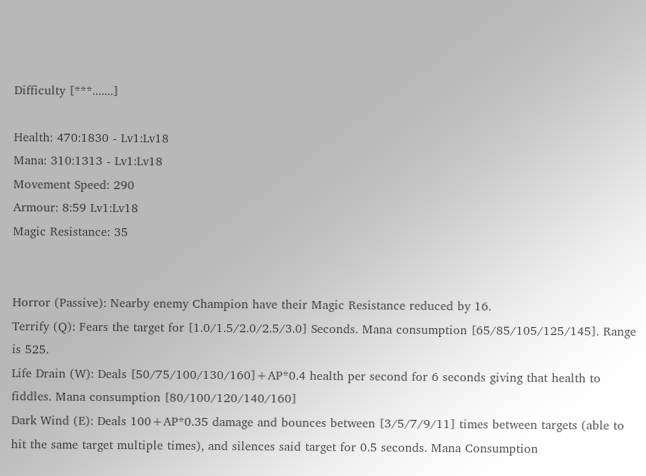Difficulty [***.......]

Health: 470:1830 - Lv1:Lv18
Mana: 310:1313 - Lv1:Lv18
Movement Speed: 290
Armour: 8:59 Lv1:Lv18
Magic Resistance: 35


Horror (Passive): Nearby enemy Champion have their Magic Resistance reduced by 16.
Terrify (Q): Fears the target for [1.0/1.5/2.0/2.5/3.0] Seconds. Mana consumption [65/85/105/125/145]. Range is 525.
Life Drain (W): Deals [50/75/100/130/160]+AP*0.4 health per second for 6 seconds giving that health to fiddles. Mana consumption [80/100/120/140/160]
Dark Wind (E): Deals 100+AP*0.35 damage and bounces between [3/5/7/9/11] times between targets (able to hit the same target multiple times), and silences said target for 0.5 seconds. Mana Consumption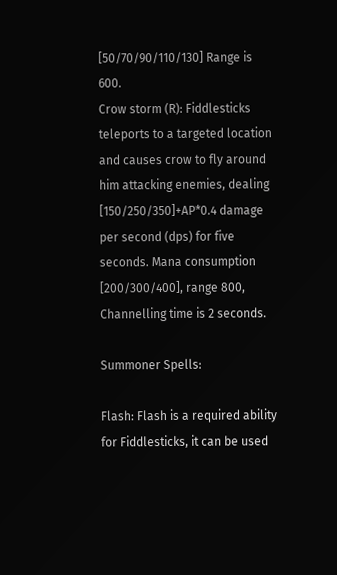[50/70/90/110/130] Range is 600.
Crow storm (R): Fiddlesticks teleports to a targeted location and causes crow to fly around him attacking enemies, dealing [150/250/350]+AP*0.4 damage per second (dps) for five seconds. Mana consumption [200/300/400], range 800, Channelling time is 2 seconds.

Summoner Spells:

Flash: Flash is a required ability for Fiddlesticks, it can be used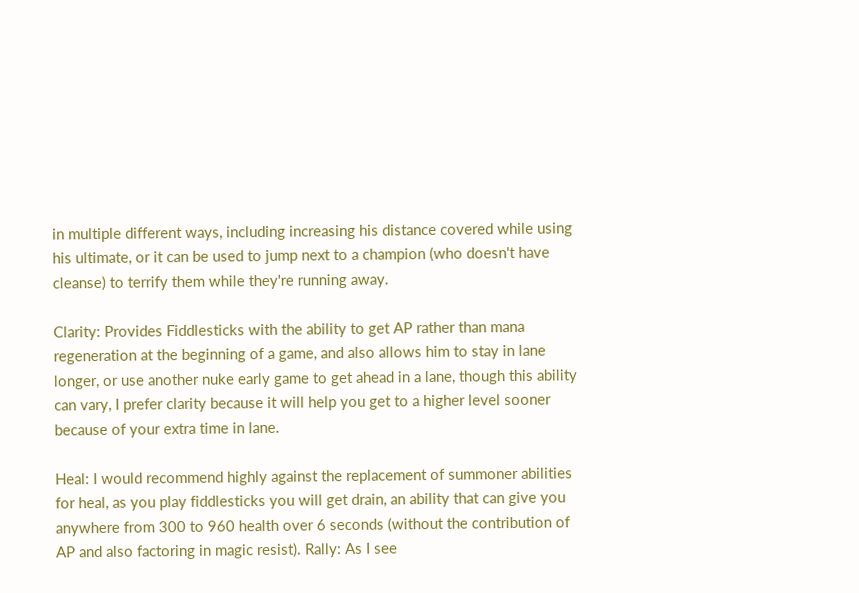in multiple different ways, including increasing his distance covered while using his ultimate, or it can be used to jump next to a champion (who doesn't have cleanse) to terrify them while they're running away.

Clarity: Provides Fiddlesticks with the ability to get AP rather than mana regeneration at the beginning of a game, and also allows him to stay in lane longer, or use another nuke early game to get ahead in a lane, though this ability can vary, I prefer clarity because it will help you get to a higher level sooner because of your extra time in lane.

Heal: I would recommend highly against the replacement of summoner abilities for heal, as you play fiddlesticks you will get drain, an ability that can give you anywhere from 300 to 960 health over 6 seconds (without the contribution of AP and also factoring in magic resist). Rally: As I see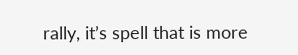rally, it’s spell that is more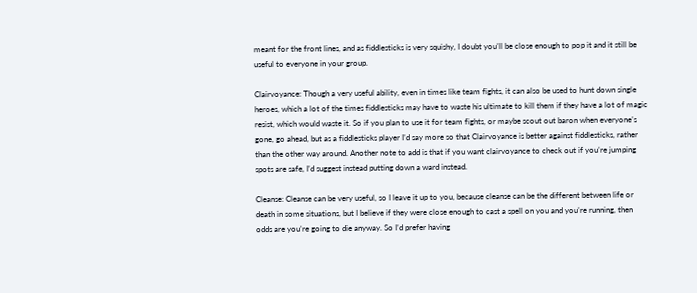meant for the front lines, and as fiddlesticks is very squishy, I doubt you’ll be close enough to pop it and it still be useful to everyone in your group.

Clairvoyance: Though a very useful ability, even in times like team fights, it can also be used to hunt down single heroes, which a lot of the times fiddlesticks may have to waste his ultimate to kill them if they have a lot of magic resist, which would waste it. So if you plan to use it for team fights, or maybe scout out baron when everyone’s gone, go ahead, but as a fiddlesticks player I’d say more so that Clairvoyance is better against fiddlesticks, rather than the other way around. Another note to add is that if you want clairvoyance to check out if you’re jumping spots are safe, I’d suggest instead putting down a ward instead.

Cleanse: Cleanse can be very useful, so I leave it up to you, because cleanse can be the different between life or death in some situations, but I believe if they were close enough to cast a spell on you and you’re running, then odds are you’re going to die anyway. So I’d prefer having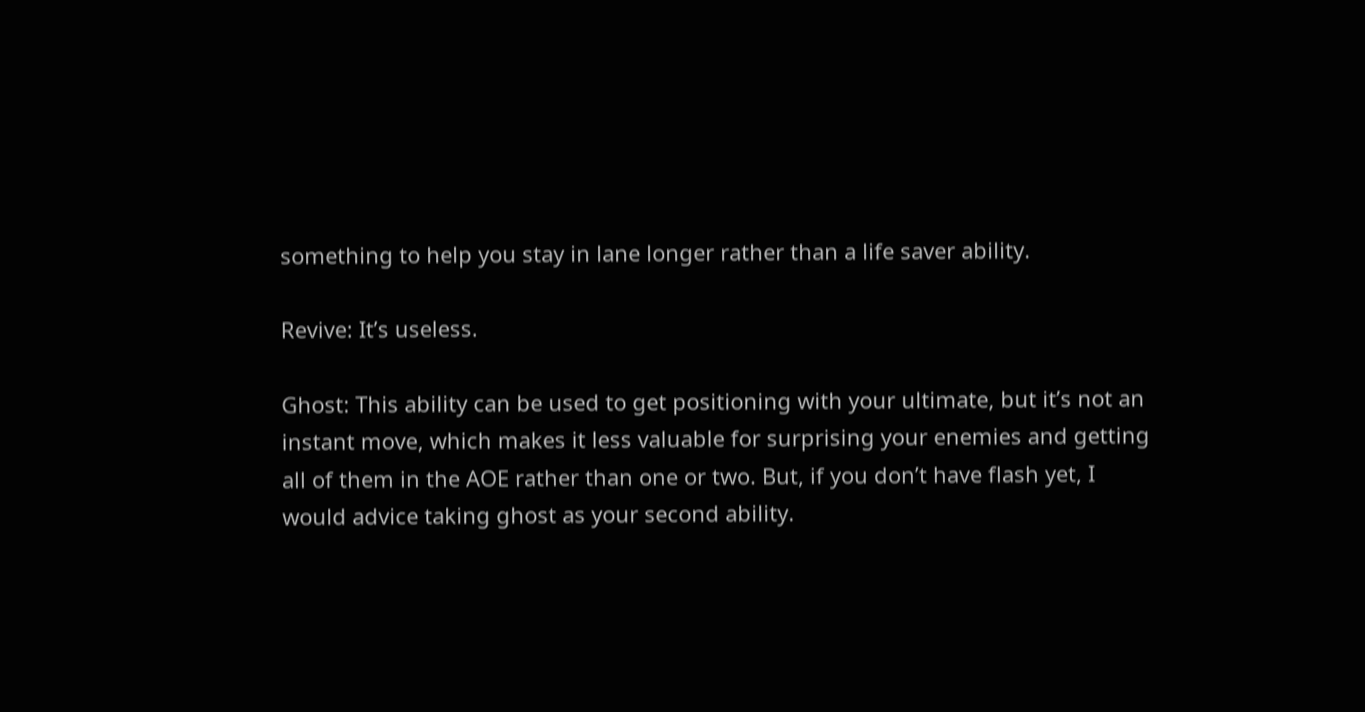something to help you stay in lane longer rather than a life saver ability.

Revive: It’s useless.

Ghost: This ability can be used to get positioning with your ultimate, but it’s not an instant move, which makes it less valuable for surprising your enemies and getting all of them in the AOE rather than one or two. But, if you don’t have flash yet, I would advice taking ghost as your second ability.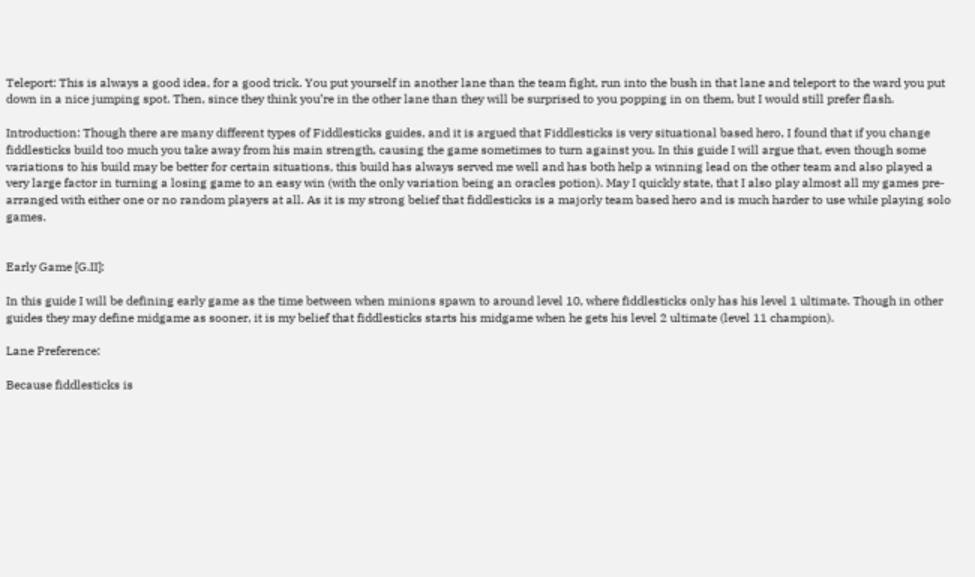Teleport: This is always a good idea, for a good trick. You put yourself in another lane than the team fight, run into the bush in that lane and teleport to the ward you put down in a nice jumping spot. Then, since they think you’re in the other lane than they will be surprised to you popping in on them, but I would still prefer flash.

Introduction: Though there are many different types of Fiddlesticks guides, and it is argued that Fiddlesticks is very situational based hero, I found that if you change fiddlesticks build too much you take away from his main strength, causing the game sometimes to turn against you. In this guide I will argue that, even though some variations to his build may be better for certain situations, this build has always served me well and has both help a winning lead on the other team and also played a very large factor in turning a losing game to an easy win (with the only variation being an oracles potion). May I quickly state, that I also play almost all my games pre-arranged with either one or no random players at all. As it is my strong belief that fiddlesticks is a majorly team based hero and is much harder to use while playing solo games.


Early Game [G.II]:

In this guide I will be defining early game as the time between when minions spawn to around level 10, where fiddlesticks only has his level 1 ultimate. Though in other guides they may define midgame as sooner, it is my belief that fiddlesticks starts his midgame when he gets his level 2 ultimate (level 11 champion).

Lane Preference:

Because fiddlesticks is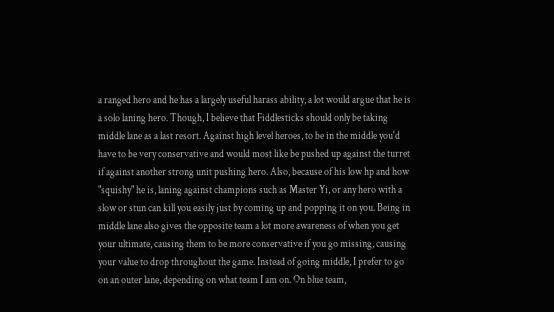a ranged hero and he has a largely useful harass ability, a lot would argue that he is a solo laning hero. Though, I believe that Fiddlesticks should only be taking middle lane as a last resort. Against high level heroes, to be in the middle you'd have to be very conservative and would most like be pushed up against the turret if against another strong unit pushing hero. Also, because of his low hp and how "squishy" he is, laning against champions such as Master Yi, or any hero with a slow or stun can kill you easily just by coming up and popping it on you. Being in middle lane also gives the opposite team a lot more awareness of when you get your ultimate, causing them to be more conservative if you go missing, causing your value to drop throughout the game. Instead of going middle, I prefer to go on an outer lane, depending on what team I am on. On blue team,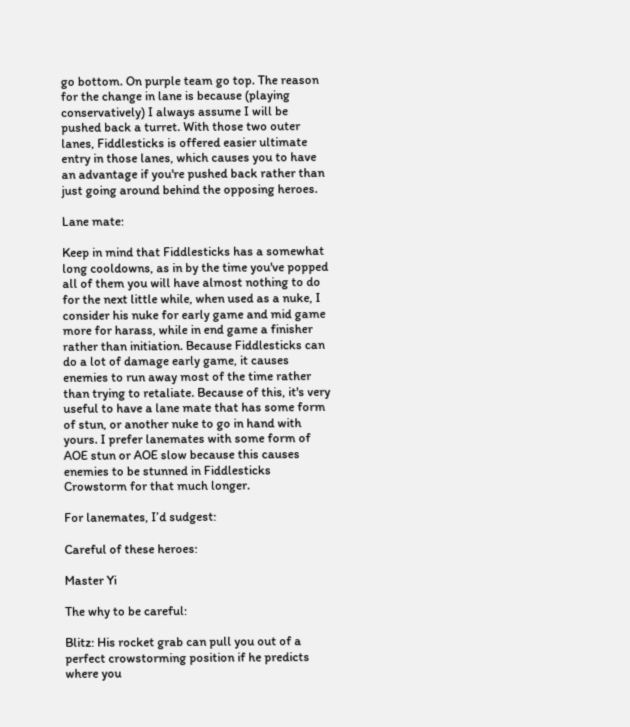go bottom. On purple team go top. The reason for the change in lane is because (playing conservatively) I always assume I will be pushed back a turret. With those two outer lanes, Fiddlesticks is offered easier ultimate entry in those lanes, which causes you to have an advantage if you're pushed back rather than just going around behind the opposing heroes.

Lane mate:

Keep in mind that Fiddlesticks has a somewhat long cooldowns, as in by the time you've popped all of them you will have almost nothing to do for the next little while, when used as a nuke, I consider his nuke for early game and mid game more for harass, while in end game a finisher rather than initiation. Because Fiddlesticks can do a lot of damage early game, it causes enemies to run away most of the time rather than trying to retaliate. Because of this, it's very useful to have a lane mate that has some form of stun, or another nuke to go in hand with yours. I prefer lanemates with some form of AOE stun or AOE slow because this causes enemies to be stunned in Fiddlesticks Crowstorm for that much longer.

For lanemates, I’d sudgest:

Careful of these heroes:

Master Yi

The why to be careful:

Blitz: His rocket grab can pull you out of a perfect crowstorming position if he predicts where you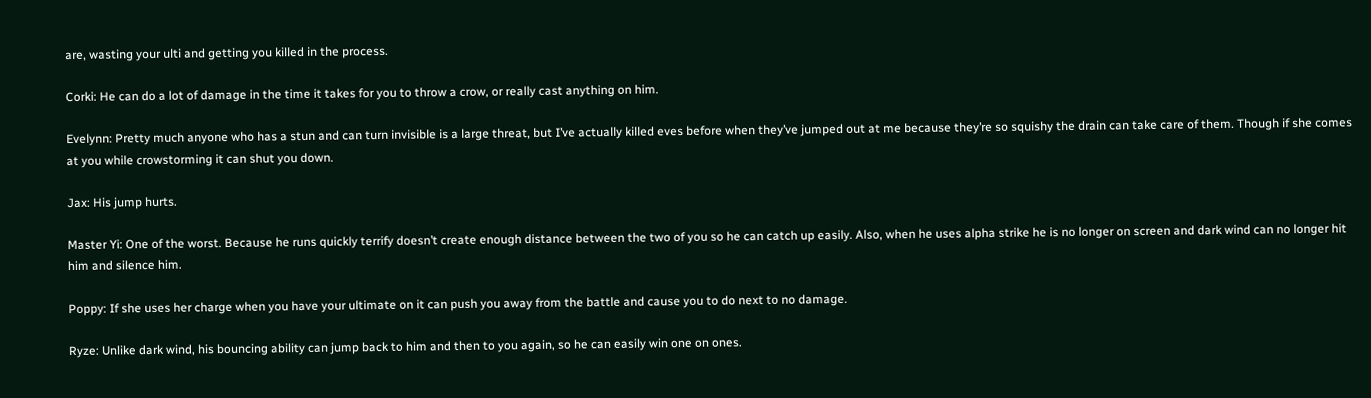are, wasting your ulti and getting you killed in the process.

Corki: He can do a lot of damage in the time it takes for you to throw a crow, or really cast anything on him.

Evelynn: Pretty much anyone who has a stun and can turn invisible is a large threat, but I’ve actually killed eves before when they’ve jumped out at me because they’re so squishy the drain can take care of them. Though if she comes at you while crowstorming it can shut you down.

Jax: His jump hurts.

Master Yi: One of the worst. Because he runs quickly terrify doesn’t create enough distance between the two of you so he can catch up easily. Also, when he uses alpha strike he is no longer on screen and dark wind can no longer hit him and silence him.

Poppy: If she uses her charge when you have your ultimate on it can push you away from the battle and cause you to do next to no damage.

Ryze: Unlike dark wind, his bouncing ability can jump back to him and then to you again, so he can easily win one on ones.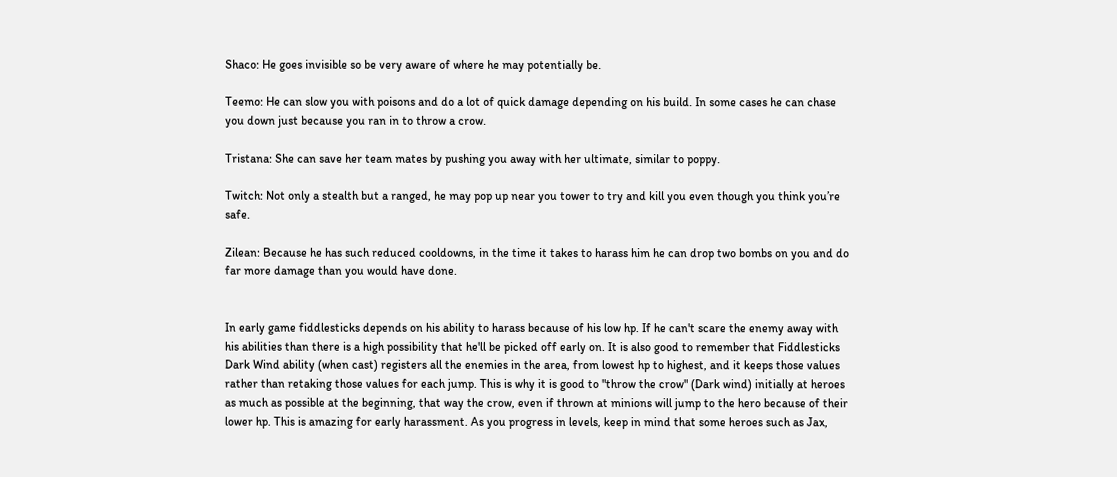Shaco: He goes invisible so be very aware of where he may potentially be.

Teemo: He can slow you with poisons and do a lot of quick damage depending on his build. In some cases he can chase you down just because you ran in to throw a crow.

Tristana: She can save her team mates by pushing you away with her ultimate, similar to poppy.

Twitch: Not only a stealth but a ranged, he may pop up near you tower to try and kill you even though you think you’re safe.

Zilean: Because he has such reduced cooldowns, in the time it takes to harass him he can drop two bombs on you and do far more damage than you would have done.


In early game fiddlesticks depends on his ability to harass because of his low hp. If he can't scare the enemy away with his abilities than there is a high possibility that he'll be picked off early on. It is also good to remember that Fiddlesticks Dark Wind ability (when cast) registers all the enemies in the area, from lowest hp to highest, and it keeps those values rather than retaking those values for each jump. This is why it is good to "throw the crow" (Dark wind) initially at heroes as much as possible at the beginning, that way the crow, even if thrown at minions will jump to the hero because of their lower hp. This is amazing for early harassment. As you progress in levels, keep in mind that some heroes such as Jax,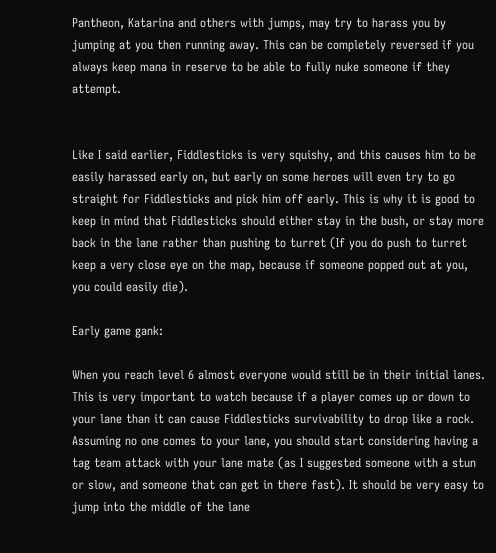Pantheon, Katarina and others with jumps, may try to harass you by jumping at you then running away. This can be completely reversed if you always keep mana in reserve to be able to fully nuke someone if they attempt.


Like I said earlier, Fiddlesticks is very squishy, and this causes him to be easily harassed early on, but early on some heroes will even try to go straight for Fiddlesticks and pick him off early. This is why it is good to keep in mind that Fiddlesticks should either stay in the bush, or stay more back in the lane rather than pushing to turret (If you do push to turret keep a very close eye on the map, because if someone popped out at you, you could easily die).

Early game gank:

When you reach level 6 almost everyone would still be in their initial lanes. This is very important to watch because if a player comes up or down to your lane than it can cause Fiddlesticks survivability to drop like a rock. Assuming no one comes to your lane, you should start considering having a tag team attack with your lane mate (as I suggested someone with a stun or slow, and someone that can get in there fast). It should be very easy to jump into the middle of the lane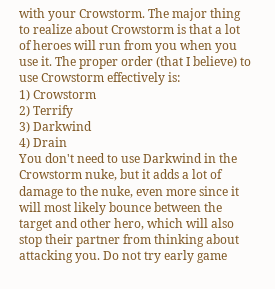with your Crowstorm. The major thing to realize about Crowstorm is that a lot of heroes will run from you when you use it. The proper order (that I believe) to use Crowstorm effectively is:
1) Crowstorm
2) Terrify
3) Darkwind
4) Drain
You don't need to use Darkwind in the Crowstorm nuke, but it adds a lot of damage to the nuke, even more since it will most likely bounce between the target and other hero, which will also stop their partner from thinking about attacking you. Do not try early game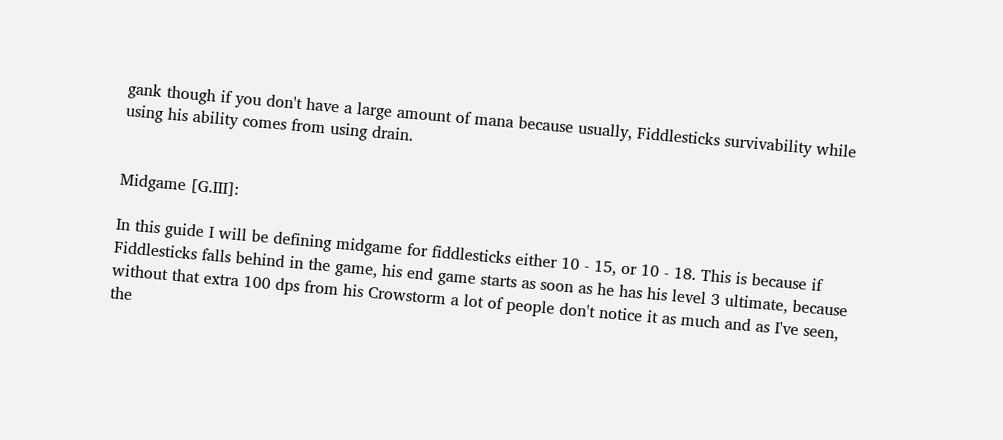gank though if you don't have a large amount of mana because usually, Fiddlesticks survivability while using his ability comes from using drain.


Midgame [G.III]:

In this guide I will be defining midgame for fiddlesticks either 10 - 15, or 10 - 18. This is because if Fiddlesticks falls behind in the game, his end game starts as soon as he has his level 3 ultimate, because without that extra 100 dps from his Crowstorm a lot of people don't notice it as much and as I've seen, the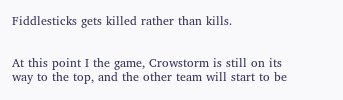Fiddlesticks gets killed rather than kills.


At this point I the game, Crowstorm is still on its way to the top, and the other team will start to be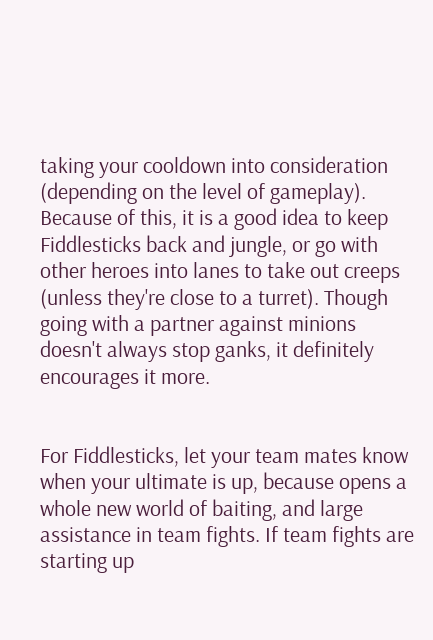taking your cooldown into consideration (depending on the level of gameplay). Because of this, it is a good idea to keep Fiddlesticks back and jungle, or go with other heroes into lanes to take out creeps (unless they're close to a turret). Though going with a partner against minions doesn't always stop ganks, it definitely encourages it more.


For Fiddlesticks, let your team mates know when your ultimate is up, because opens a whole new world of baiting, and large assistance in team fights. If team fights are starting up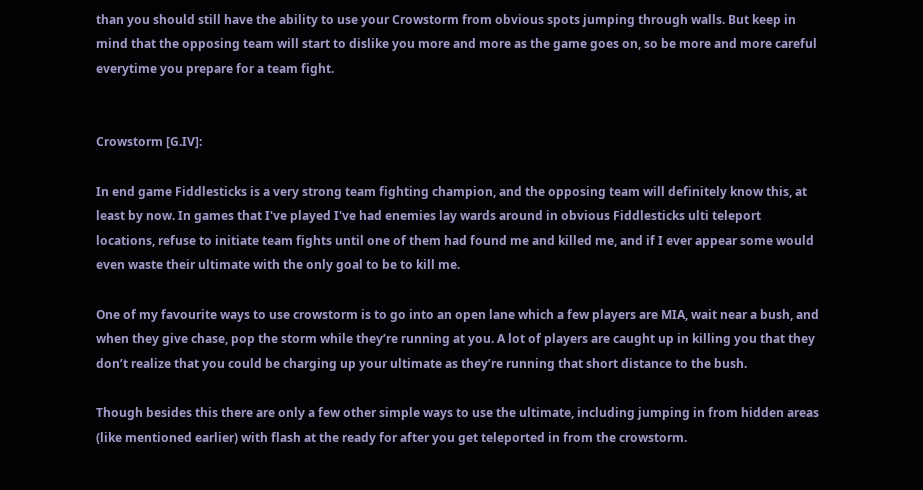than you should still have the ability to use your Crowstorm from obvious spots jumping through walls. But keep in mind that the opposing team will start to dislike you more and more as the game goes on, so be more and more careful everytime you prepare for a team fight.


Crowstorm [G.IV]:

In end game Fiddlesticks is a very strong team fighting champion, and the opposing team will definitely know this, at least by now. In games that I've played I've had enemies lay wards around in obvious Fiddlesticks ulti teleport locations, refuse to initiate team fights until one of them had found me and killed me, and if I ever appear some would even waste their ultimate with the only goal to be to kill me.

One of my favourite ways to use crowstorm is to go into an open lane which a few players are MIA, wait near a bush, and when they give chase, pop the storm while they’re running at you. A lot of players are caught up in killing you that they don’t realize that you could be charging up your ultimate as they’re running that short distance to the bush.

Though besides this there are only a few other simple ways to use the ultimate, including jumping in from hidden areas (like mentioned earlier) with flash at the ready for after you get teleported in from the crowstorm.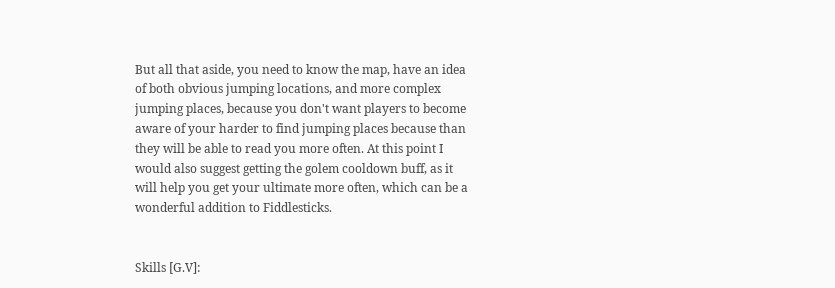But all that aside, you need to know the map, have an idea of both obvious jumping locations, and more complex jumping places, because you don't want players to become aware of your harder to find jumping places because than they will be able to read you more often. At this point I would also suggest getting the golem cooldown buff, as it will help you get your ultimate more often, which can be a wonderful addition to Fiddlesticks.


Skills [G.V]: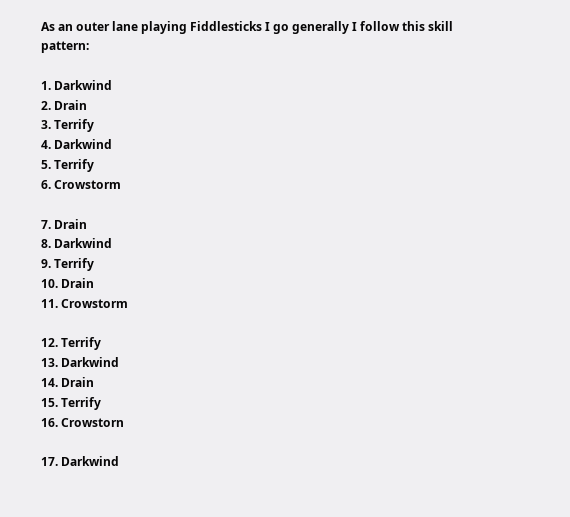As an outer lane playing Fiddlesticks I go generally I follow this skill pattern:

1. Darkwind
2. Drain
3. Terrify
4. Darkwind
5. Terrify
6. Crowstorm

7. Drain
8. Darkwind
9. Terrify
10. Drain
11. Crowstorm

12. Terrify
13. Darkwind
14. Drain
15. Terrify
16. Crowstorn

17. Darkwind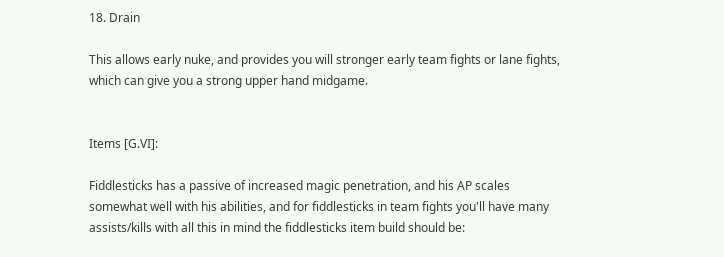18. Drain

This allows early nuke, and provides you will stronger early team fights or lane fights, which can give you a strong upper hand midgame.


Items [G.VI]:

Fiddlesticks has a passive of increased magic penetration, and his AP scales somewhat well with his abilities, and for fiddlesticks in team fights you'll have many assists/kills with all this in mind the fiddlesticks item build should be: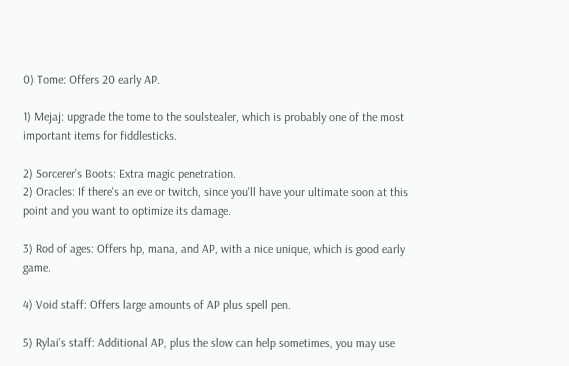0) Tome: Offers 20 early AP.

1) Mejaj: upgrade the tome to the soulstealer, which is probably one of the most important items for fiddlesticks.

2) Sorcerer’s Boots: Extra magic penetration.
2) Oracles: If there's an eve or twitch, since you'll have your ultimate soon at this point and you want to optimize its damage.

3) Rod of ages: Offers hp, mana, and AP, with a nice unique, which is good early game.

4) Void staff: Offers large amounts of AP plus spell pen.

5) Rylai's staff: Additional AP, plus the slow can help sometimes, you may use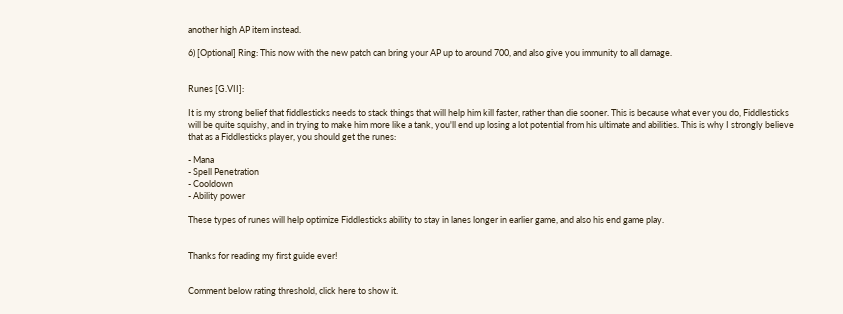another high AP item instead.

6) [Optional] Ring: This now with the new patch can bring your AP up to around 700, and also give you immunity to all damage.


Runes [G.VII]:

It is my strong belief that fiddlesticks needs to stack things that will help him kill faster, rather than die sooner. This is because what ever you do, Fiddlesticks will be quite squishy, and in trying to make him more like a tank, you'll end up losing a lot potential from his ultimate and abilities. This is why I strongly believe that as a Fiddlesticks player, you should get the runes:

- Mana
- Spell Penetration
- Cooldown
- Ability power

These types of runes will help optimize Fiddlesticks ability to stay in lanes longer in earlier game, and also his end game play.


Thanks for reading my first guide ever!


Comment below rating threshold, click here to show it.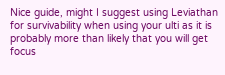Nice guide, might I suggest using Leviathan for survivability when using your ulti as it is probably more than likely that you will get focus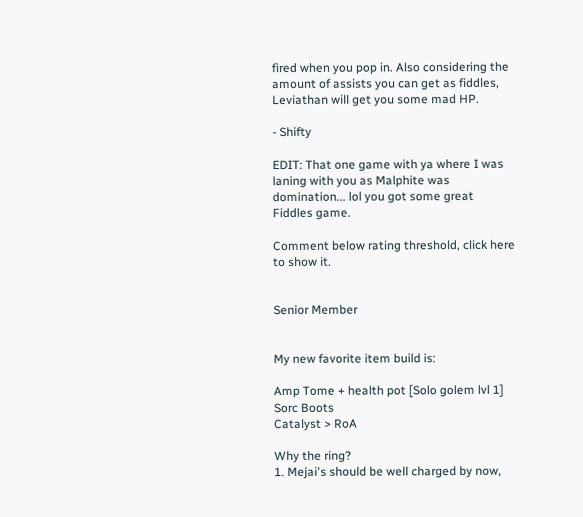fired when you pop in. Also considering the amount of assists you can get as fiddles, Leviathan will get you some mad HP.

- Shifty

EDIT: That one game with ya where I was laning with you as Malphite was domination... lol you got some great Fiddles game.

Comment below rating threshold, click here to show it.


Senior Member


My new favorite item build is:

Amp Tome + health pot [Solo golem lvl 1]
Sorc Boots
Catalyst > RoA

Why the ring?
1. Mejai's should be well charged by now,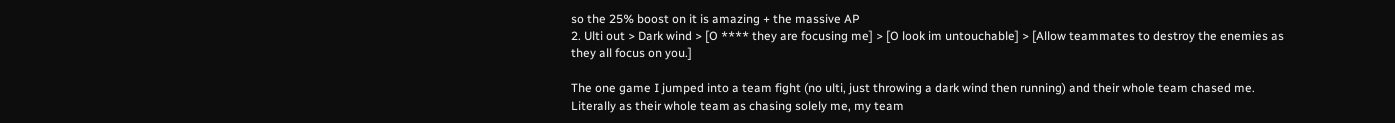so the 25% boost on it is amazing + the massive AP
2. Ulti out > Dark wind > [O **** they are focusing me] > [O look im untouchable] > [Allow teammates to destroy the enemies as they all focus on you.]

The one game I jumped into a team fight (no ulti, just throwing a dark wind then running) and their whole team chased me. Literally as their whole team as chasing solely me, my team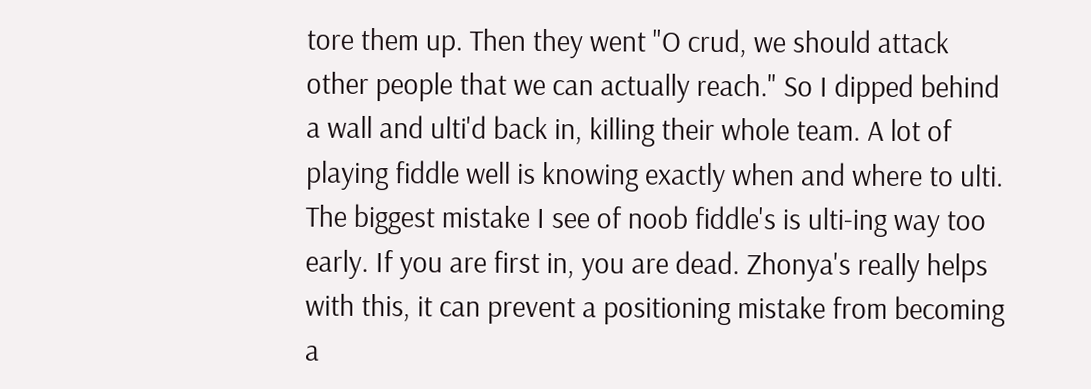tore them up. Then they went "O crud, we should attack other people that we can actually reach." So I dipped behind a wall and ulti'd back in, killing their whole team. A lot of playing fiddle well is knowing exactly when and where to ulti. The biggest mistake I see of noob fiddle's is ulti-ing way too early. If you are first in, you are dead. Zhonya's really helps with this, it can prevent a positioning mistake from becoming a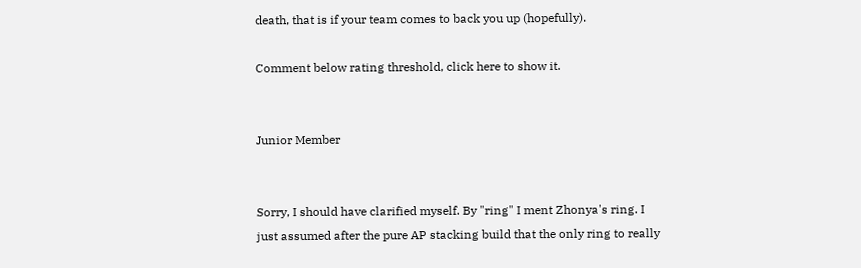death, that is if your team comes to back you up (hopefully).

Comment below rating threshold, click here to show it.


Junior Member


Sorry, I should have clarified myself. By "ring" I ment Zhonya's ring. I just assumed after the pure AP stacking build that the only ring to really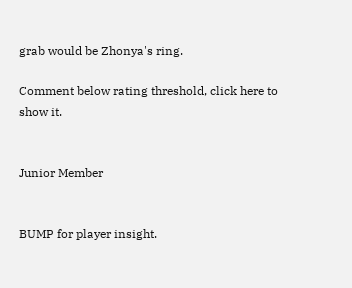grab would be Zhonya's ring.

Comment below rating threshold, click here to show it.


Junior Member


BUMP for player insight.